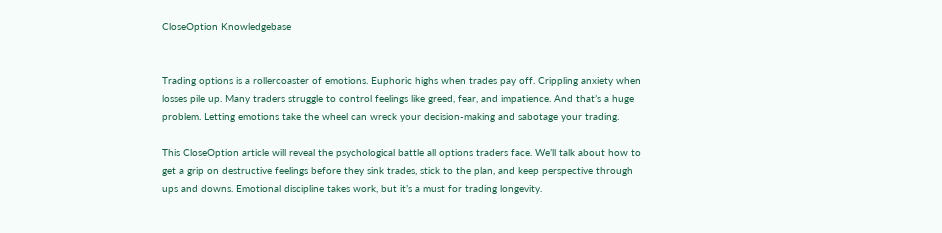CloseOption Knowledgebase


Trading options is a rollercoaster of emotions. Euphoric highs when trades pay off. Crippling anxiety when losses pile up. Many traders struggle to control feelings like greed, fear, and impatience. And that’s a huge problem. Letting emotions take the wheel can wreck your decision-making and sabotage your trading.

This CloseOption article will reveal the psychological battle all options traders face. We’ll talk about how to get a grip on destructive feelings before they sink trades, stick to the plan, and keep perspective through ups and downs. Emotional discipline takes work, but it’s a must for trading longevity.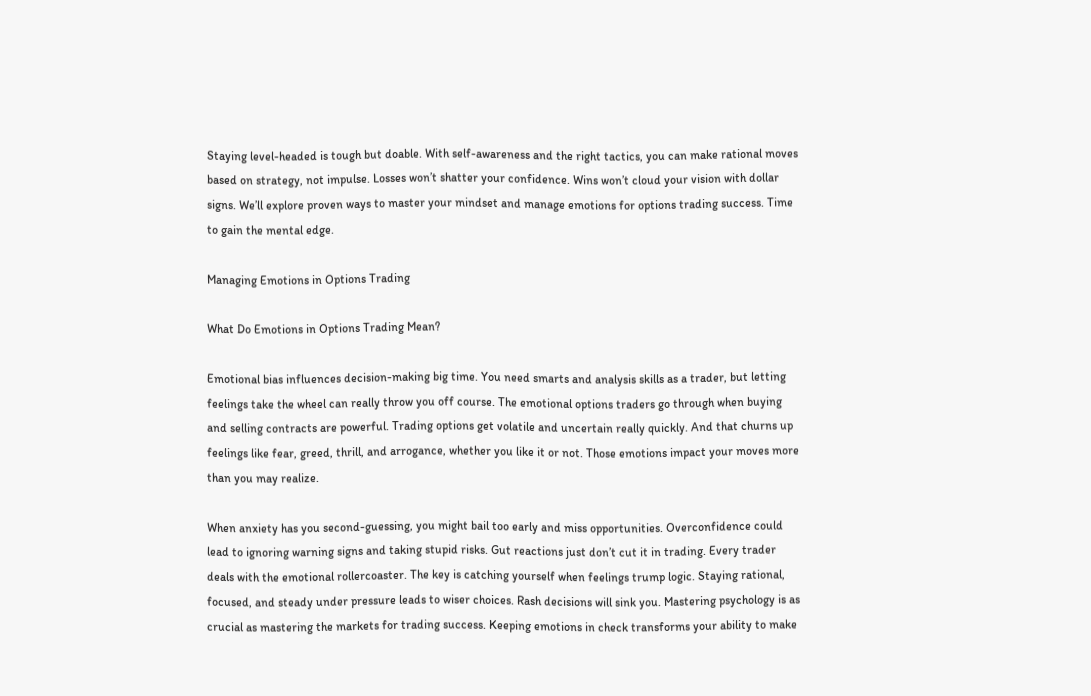Staying level-headed is tough but doable. With self-awareness and the right tactics, you can make rational moves based on strategy, not impulse. Losses won’t shatter your confidence. Wins won’t cloud your vision with dollar signs. We’ll explore proven ways to master your mindset and manage emotions for options trading success. Time to gain the mental edge.

Managing Emotions in Options Trading

What Do Emotions in Options Trading Mean?

Emotional bias influences decision-making big time. You need smarts and analysis skills as a trader, but letting feelings take the wheel can really throw you off course. The emotional options traders go through when buying and selling contracts are powerful. Trading options get volatile and uncertain really quickly. And that churns up feelings like fear, greed, thrill, and arrogance, whether you like it or not. Those emotions impact your moves more than you may realize.

When anxiety has you second-guessing, you might bail too early and miss opportunities. Overconfidence could lead to ignoring warning signs and taking stupid risks. Gut reactions just don’t cut it in trading. Every trader deals with the emotional rollercoaster. The key is catching yourself when feelings trump logic. Staying rational, focused, and steady under pressure leads to wiser choices. Rash decisions will sink you. Mastering psychology is as crucial as mastering the markets for trading success. Keeping emotions in check transforms your ability to make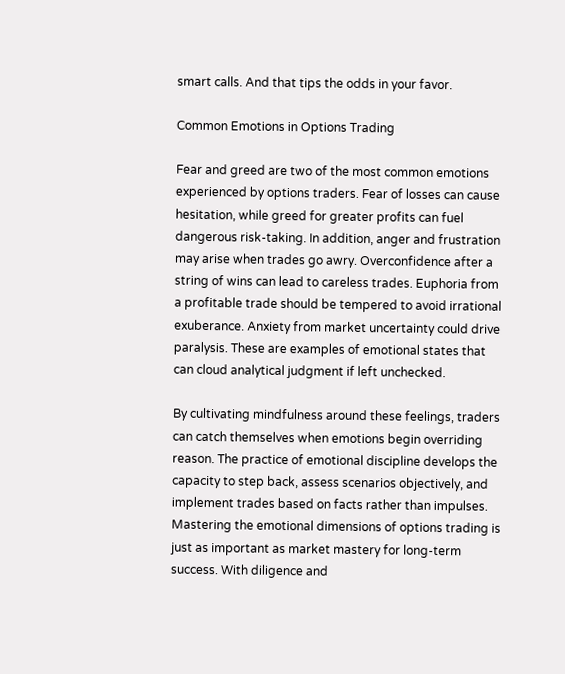smart calls. And that tips the odds in your favor.

Common Emotions in Options Trading

Fear and greed are two of the most common emotions experienced by options traders. Fear of losses can cause hesitation, while greed for greater profits can fuel dangerous risk-taking. In addition, anger and frustration may arise when trades go awry. Overconfidence after a string of wins can lead to careless trades. Euphoria from a profitable trade should be tempered to avoid irrational exuberance. Anxiety from market uncertainty could drive paralysis. These are examples of emotional states that can cloud analytical judgment if left unchecked.

By cultivating mindfulness around these feelings, traders can catch themselves when emotions begin overriding reason. The practice of emotional discipline develops the capacity to step back, assess scenarios objectively, and implement trades based on facts rather than impulses. Mastering the emotional dimensions of options trading is just as important as market mastery for long-term success. With diligence and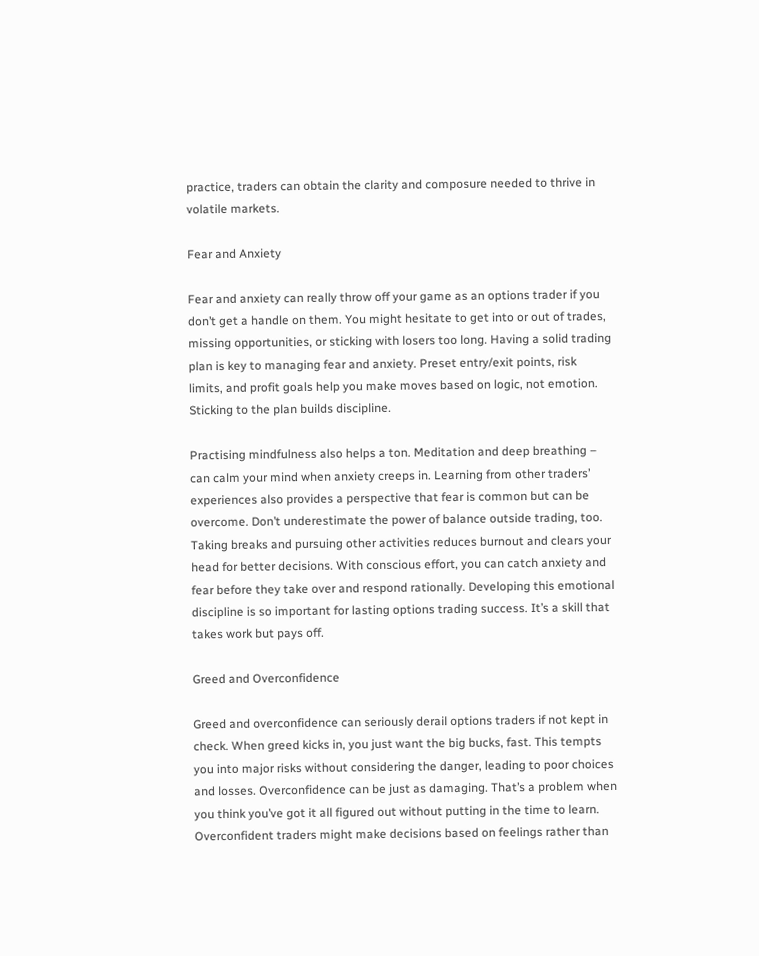practice, traders can obtain the clarity and composure needed to thrive in volatile markets.

Fear and Anxiety

Fear and anxiety can really throw off your game as an options trader if you don’t get a handle on them. You might hesitate to get into or out of trades, missing opportunities, or sticking with losers too long. Having a solid trading plan is key to managing fear and anxiety. Preset entry/exit points, risk limits, and profit goals help you make moves based on logic, not emotion. Sticking to the plan builds discipline.

Practising mindfulness also helps a ton. Meditation and deep breathing – can calm your mind when anxiety creeps in. Learning from other traders’ experiences also provides a perspective that fear is common but can be overcome. Don’t underestimate the power of balance outside trading, too. Taking breaks and pursuing other activities reduces burnout and clears your head for better decisions. With conscious effort, you can catch anxiety and fear before they take over and respond rationally. Developing this emotional discipline is so important for lasting options trading success. It’s a skill that takes work but pays off.

Greed and Overconfidence

Greed and overconfidence can seriously derail options traders if not kept in check. When greed kicks in, you just want the big bucks, fast. This tempts you into major risks without considering the danger, leading to poor choices and losses. Overconfidence can be just as damaging. That’s a problem when you think you’ve got it all figured out without putting in the time to learn. Overconfident traders might make decisions based on feelings rather than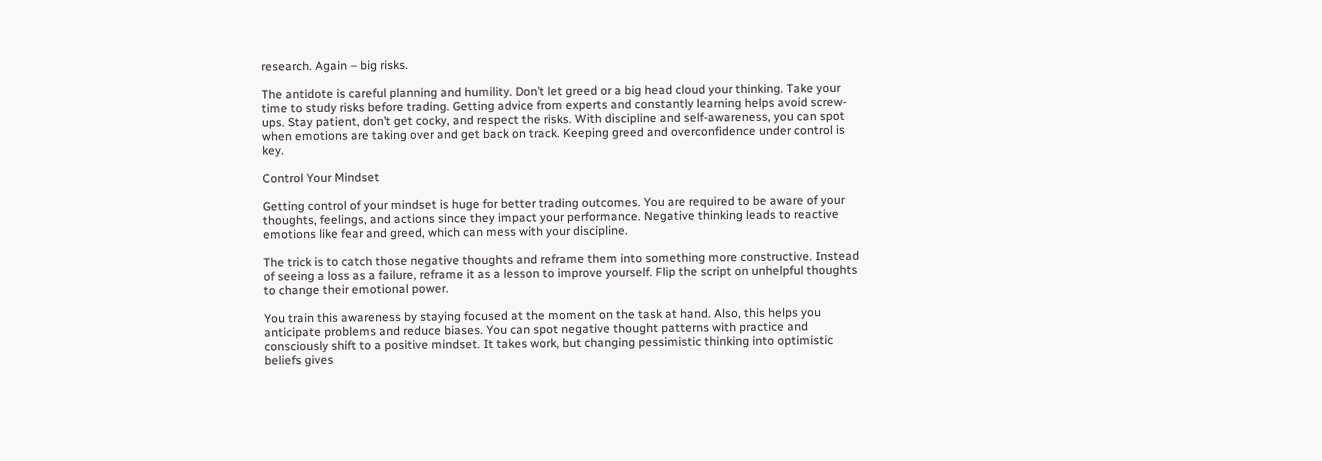research. Again – big risks.

The antidote is careful planning and humility. Don’t let greed or a big head cloud your thinking. Take your time to study risks before trading. Getting advice from experts and constantly learning helps avoid screw-ups. Stay patient, don’t get cocky, and respect the risks. With discipline and self-awareness, you can spot when emotions are taking over and get back on track. Keeping greed and overconfidence under control is key.

Control Your Mindset

Getting control of your mindset is huge for better trading outcomes. You are required to be aware of your thoughts, feelings, and actions since they impact your performance. Negative thinking leads to reactive emotions like fear and greed, which can mess with your discipline.

The trick is to catch those negative thoughts and reframe them into something more constructive. Instead of seeing a loss as a failure, reframe it as a lesson to improve yourself. Flip the script on unhelpful thoughts to change their emotional power.

You train this awareness by staying focused at the moment on the task at hand. Also, this helps you anticipate problems and reduce biases. You can spot negative thought patterns with practice and consciously shift to a positive mindset. It takes work, but changing pessimistic thinking into optimistic beliefs gives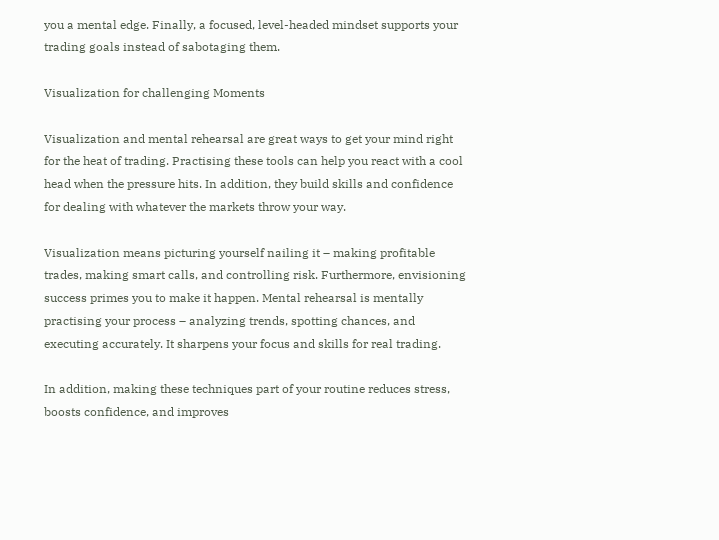you a mental edge. Finally, a focused, level-headed mindset supports your trading goals instead of sabotaging them.

Visualization for challenging Moments

Visualization and mental rehearsal are great ways to get your mind right for the heat of trading. Practising these tools can help you react with a cool head when the pressure hits. In addition, they build skills and confidence for dealing with whatever the markets throw your way.

Visualization means picturing yourself nailing it – making profitable trades, making smart calls, and controlling risk. Furthermore, envisioning success primes you to make it happen. Mental rehearsal is mentally practising your process – analyzing trends, spotting chances, and executing accurately. It sharpens your focus and skills for real trading.

In addition, making these techniques part of your routine reduces stress, boosts confidence, and improves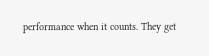performance when it counts. They get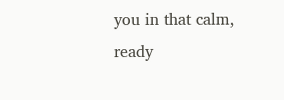you in that calm, ready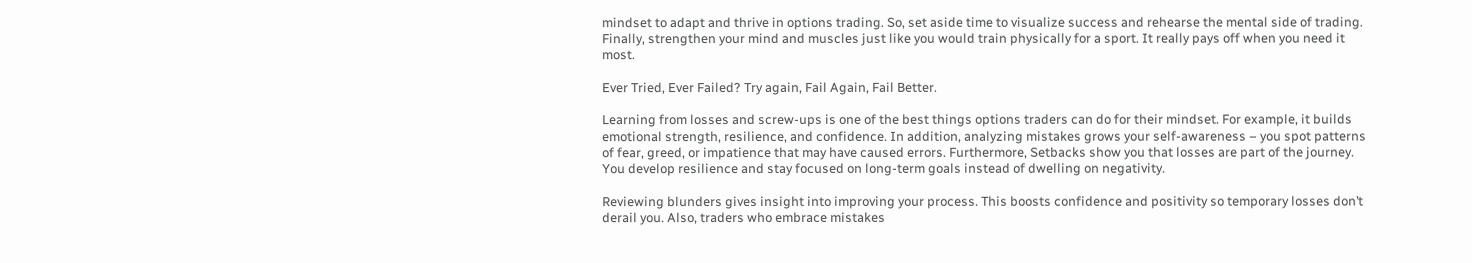mindset to adapt and thrive in options trading. So, set aside time to visualize success and rehearse the mental side of trading. Finally, strengthen your mind and muscles just like you would train physically for a sport. It really pays off when you need it most.

Ever Tried, Ever Failed? Try again, Fail Again, Fail Better.

Learning from losses and screw-ups is one of the best things options traders can do for their mindset. For example, it builds emotional strength, resilience, and confidence. In addition, analyzing mistakes grows your self-awareness – you spot patterns of fear, greed, or impatience that may have caused errors. Furthermore, Setbacks show you that losses are part of the journey. You develop resilience and stay focused on long-term goals instead of dwelling on negativity.

Reviewing blunders gives insight into improving your process. This boosts confidence and positivity so temporary losses don’t derail you. Also, traders who embrace mistakes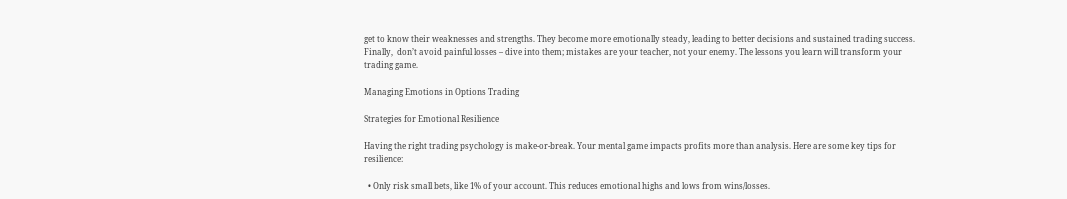get to know their weaknesses and strengths. They become more emotionally steady, leading to better decisions and sustained trading success. Finally,  don’t avoid painful losses – dive into them; mistakes are your teacher, not your enemy. The lessons you learn will transform your trading game.

Managing Emotions in Options Trading

Strategies for Emotional Resilience

Having the right trading psychology is make-or-break. Your mental game impacts profits more than analysis. Here are some key tips for resilience:

  • Only risk small bets, like 1% of your account. This reduces emotional highs and lows from wins/losses.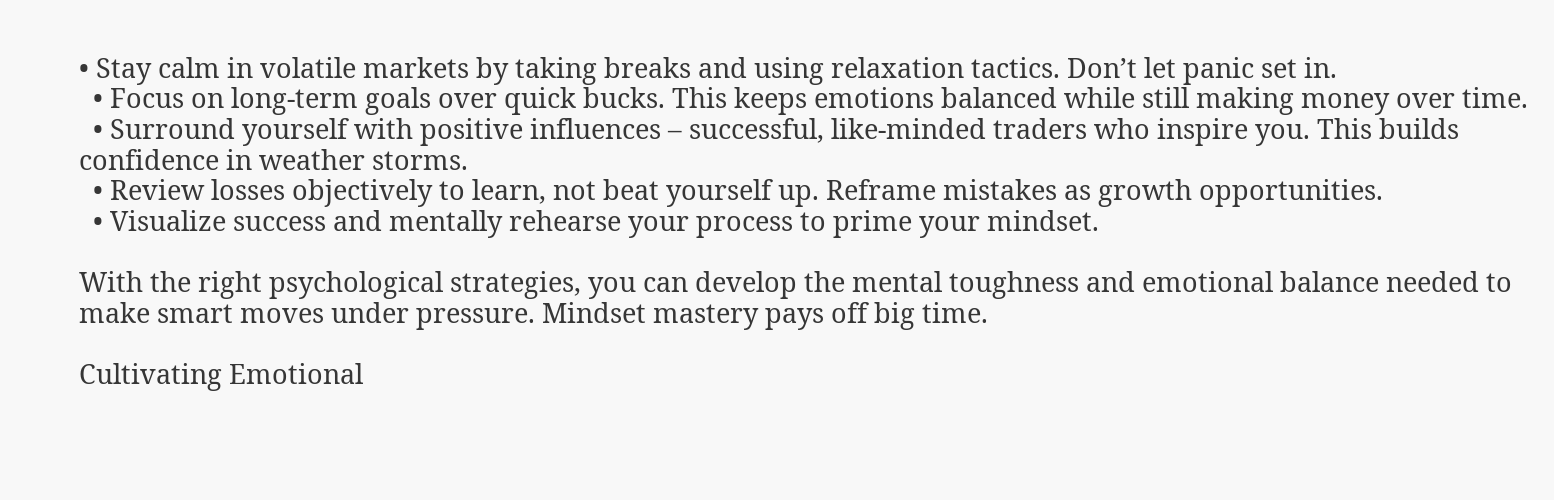• Stay calm in volatile markets by taking breaks and using relaxation tactics. Don’t let panic set in.
  • Focus on long-term goals over quick bucks. This keeps emotions balanced while still making money over time.
  • Surround yourself with positive influences – successful, like-minded traders who inspire you. This builds confidence in weather storms.
  • Review losses objectively to learn, not beat yourself up. Reframe mistakes as growth opportunities.
  • Visualize success and mentally rehearse your process to prime your mindset.

With the right psychological strategies, you can develop the mental toughness and emotional balance needed to make smart moves under pressure. Mindset mastery pays off big time.

Cultivating Emotional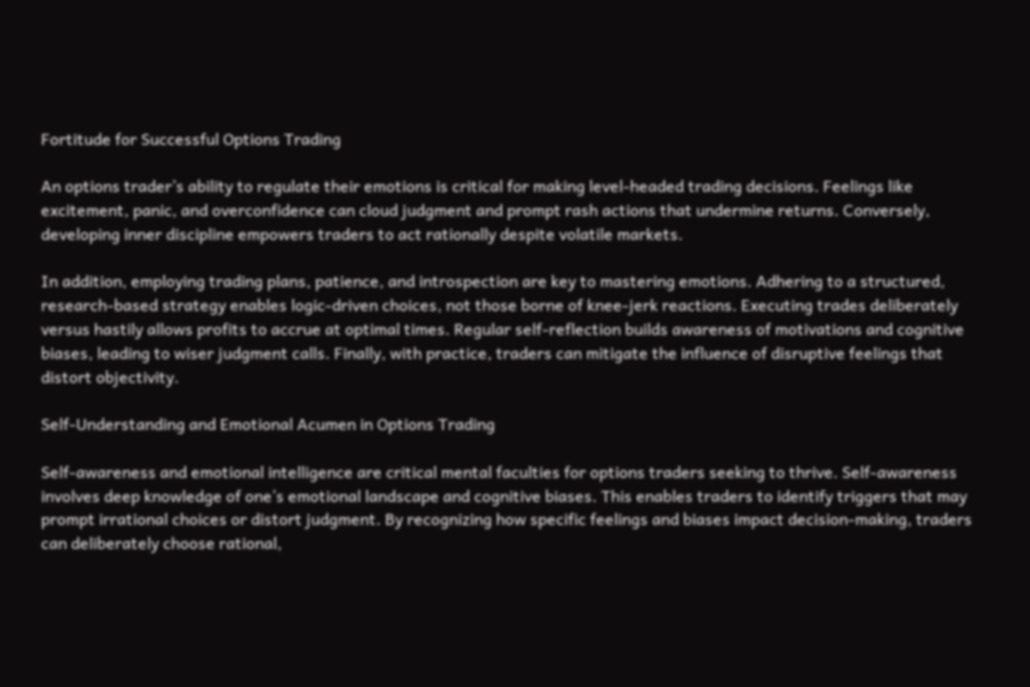Fortitude for Successful Options Trading

An options trader’s ability to regulate their emotions is critical for making level-headed trading decisions. Feelings like excitement, panic, and overconfidence can cloud judgment and prompt rash actions that undermine returns. Conversely, developing inner discipline empowers traders to act rationally despite volatile markets.

In addition, employing trading plans, patience, and introspection are key to mastering emotions. Adhering to a structured, research-based strategy enables logic-driven choices, not those borne of knee-jerk reactions. Executing trades deliberately versus hastily allows profits to accrue at optimal times. Regular self-reflection builds awareness of motivations and cognitive biases, leading to wiser judgment calls. Finally, with practice, traders can mitigate the influence of disruptive feelings that distort objectivity.

Self-Understanding and Emotional Acumen in Options Trading

Self-awareness and emotional intelligence are critical mental faculties for options traders seeking to thrive. Self-awareness involves deep knowledge of one’s emotional landscape and cognitive biases. This enables traders to identify triggers that may prompt irrational choices or distort judgment. By recognizing how specific feelings and biases impact decision-making, traders can deliberately choose rational,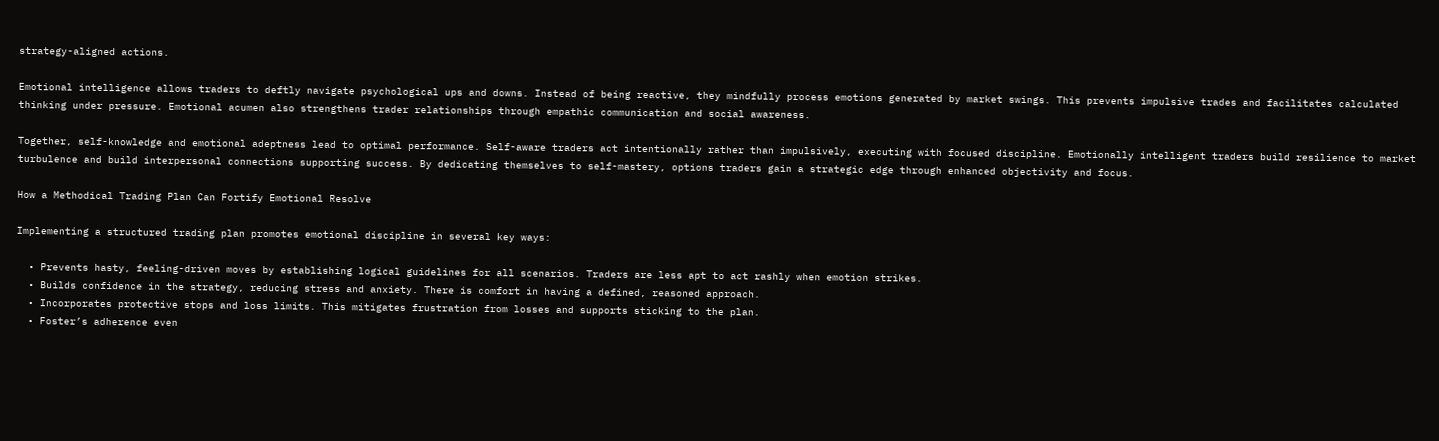strategy-aligned actions.

Emotional intelligence allows traders to deftly navigate psychological ups and downs. Instead of being reactive, they mindfully process emotions generated by market swings. This prevents impulsive trades and facilitates calculated thinking under pressure. Emotional acumen also strengthens trader relationships through empathic communication and social awareness.

Together, self-knowledge and emotional adeptness lead to optimal performance. Self-aware traders act intentionally rather than impulsively, executing with focused discipline. Emotionally intelligent traders build resilience to market turbulence and build interpersonal connections supporting success. By dedicating themselves to self-mastery, options traders gain a strategic edge through enhanced objectivity and focus.

How a Methodical Trading Plan Can Fortify Emotional Resolve

Implementing a structured trading plan promotes emotional discipline in several key ways:

  • Prevents hasty, feeling-driven moves by establishing logical guidelines for all scenarios. Traders are less apt to act rashly when emotion strikes.
  • Builds confidence in the strategy, reducing stress and anxiety. There is comfort in having a defined, reasoned approach.
  • Incorporates protective stops and loss limits. This mitigates frustration from losses and supports sticking to the plan.
  • Foster’s adherence even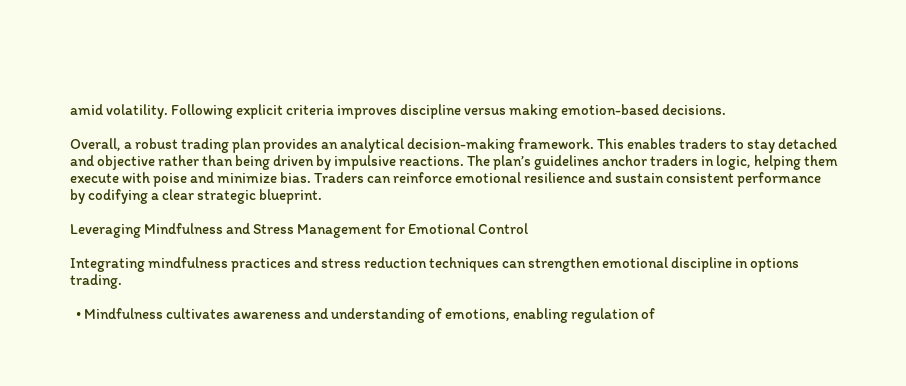amid volatility. Following explicit criteria improves discipline versus making emotion-based decisions.

Overall, a robust trading plan provides an analytical decision-making framework. This enables traders to stay detached and objective rather than being driven by impulsive reactions. The plan’s guidelines anchor traders in logic, helping them execute with poise and minimize bias. Traders can reinforce emotional resilience and sustain consistent performance by codifying a clear strategic blueprint.

Leveraging Mindfulness and Stress Management for Emotional Control

Integrating mindfulness practices and stress reduction techniques can strengthen emotional discipline in options trading.

  • Mindfulness cultivates awareness and understanding of emotions, enabling regulation of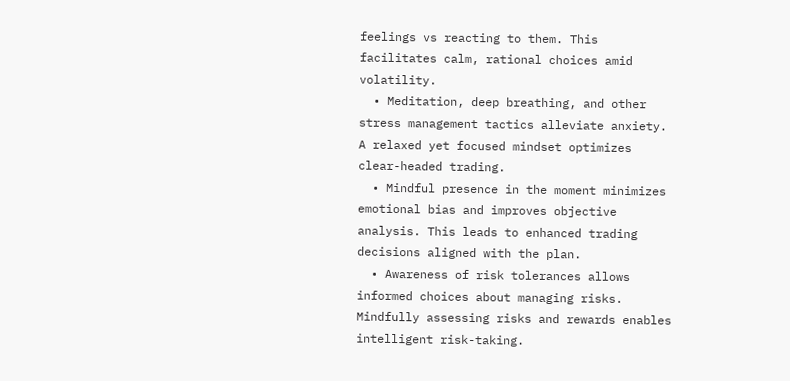feelings vs reacting to them. This facilitates calm, rational choices amid volatility.
  • Meditation, deep breathing, and other stress management tactics alleviate anxiety. A relaxed yet focused mindset optimizes clear-headed trading.
  • Mindful presence in the moment minimizes emotional bias and improves objective analysis. This leads to enhanced trading decisions aligned with the plan.
  • Awareness of risk tolerances allows informed choices about managing risks. Mindfully assessing risks and rewards enables intelligent risk-taking.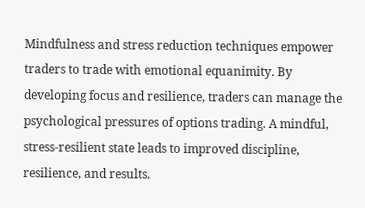Mindfulness and stress reduction techniques empower traders to trade with emotional equanimity. By developing focus and resilience, traders can manage the psychological pressures of options trading. A mindful, stress-resilient state leads to improved discipline, resilience, and results.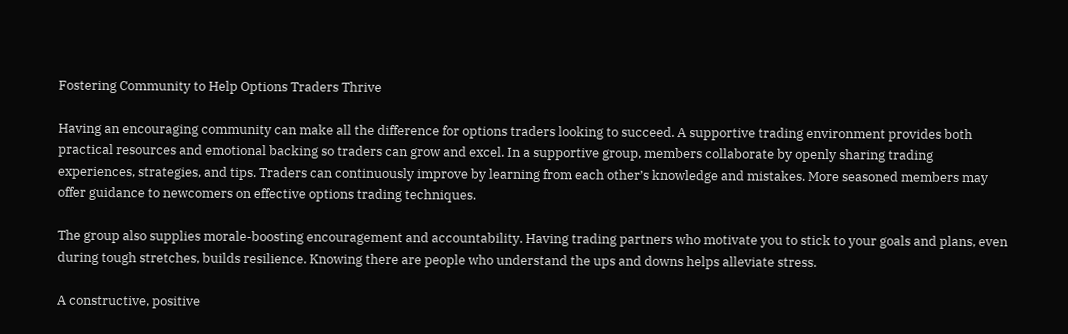Fostering Community to Help Options Traders Thrive

Having an encouraging community can make all the difference for options traders looking to succeed. A supportive trading environment provides both practical resources and emotional backing so traders can grow and excel. In a supportive group, members collaborate by openly sharing trading experiences, strategies, and tips. Traders can continuously improve by learning from each other’s knowledge and mistakes. More seasoned members may offer guidance to newcomers on effective options trading techniques.

The group also supplies morale-boosting encouragement and accountability. Having trading partners who motivate you to stick to your goals and plans, even during tough stretches, builds resilience. Knowing there are people who understand the ups and downs helps alleviate stress.

A constructive, positive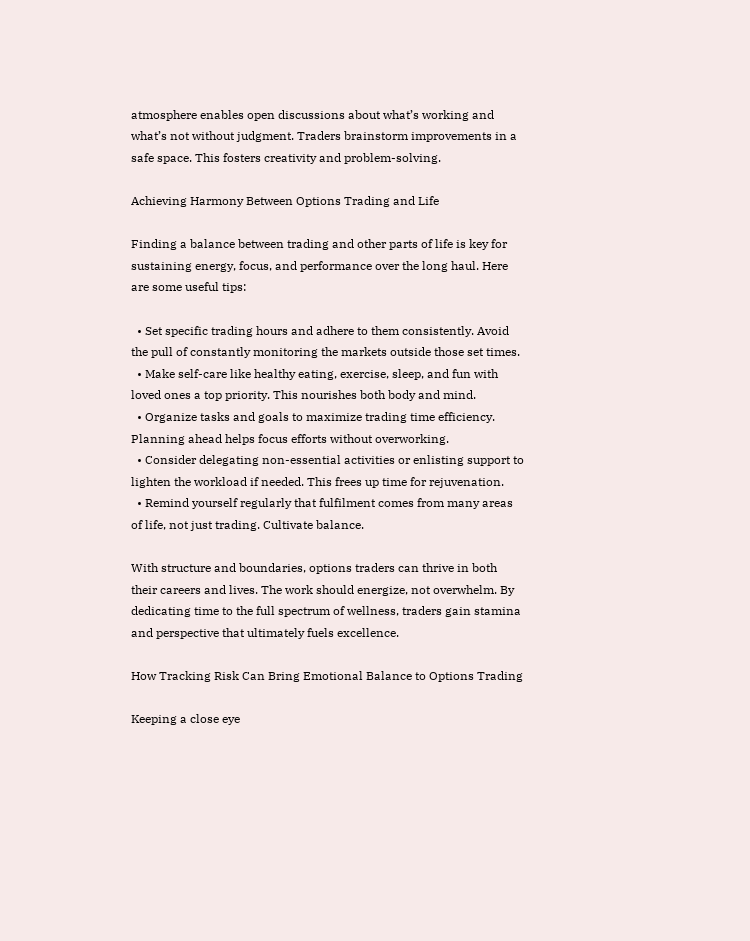atmosphere enables open discussions about what’s working and what’s not without judgment. Traders brainstorm improvements in a safe space. This fosters creativity and problem-solving.

Achieving Harmony Between Options Trading and Life

Finding a balance between trading and other parts of life is key for sustaining energy, focus, and performance over the long haul. Here are some useful tips:

  • Set specific trading hours and adhere to them consistently. Avoid the pull of constantly monitoring the markets outside those set times.
  • Make self-care like healthy eating, exercise, sleep, and fun with loved ones a top priority. This nourishes both body and mind.
  • Organize tasks and goals to maximize trading time efficiency. Planning ahead helps focus efforts without overworking.
  • Consider delegating non-essential activities or enlisting support to lighten the workload if needed. This frees up time for rejuvenation.
  • Remind yourself regularly that fulfilment comes from many areas of life, not just trading. Cultivate balance.

With structure and boundaries, options traders can thrive in both their careers and lives. The work should energize, not overwhelm. By dedicating time to the full spectrum of wellness, traders gain stamina and perspective that ultimately fuels excellence.

How Tracking Risk Can Bring Emotional Balance to Options Trading

Keeping a close eye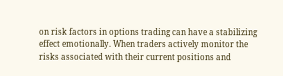on risk factors in options trading can have a stabilizing effect emotionally. When traders actively monitor the risks associated with their current positions and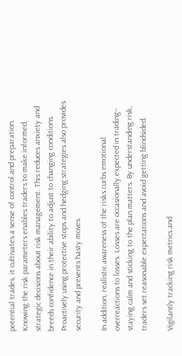potential trades, it cultivates a sense of control and preparation. Knowing the risk parameters enables traders to make informed, strategic decisions about risk management. This reduces anxiety and breeds confidence in their ability to adjust to changing conditions. Proactively using protective stops and hedging strategies also provides security and prevents hasty moves.

In addition, realistic awareness of the risks curbs emotional overreactions to losses. Losses are occasionally expected in trading– staying calm and sticking to the plan matters. By understanding risk, traders set reasonable expectations and avoid getting blindsided.

Vigilantly tracking risk metrics and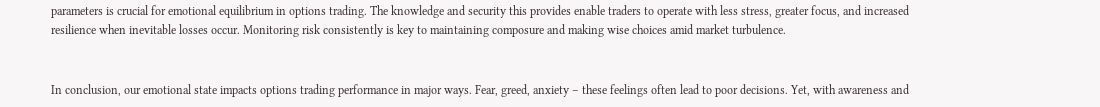parameters is crucial for emotional equilibrium in options trading. The knowledge and security this provides enable traders to operate with less stress, greater focus, and increased resilience when inevitable losses occur. Monitoring risk consistently is key to maintaining composure and making wise choices amid market turbulence.


In conclusion, our emotional state impacts options trading performance in major ways. Fear, greed, anxiety – these feelings often lead to poor decisions. Yet, with awareness and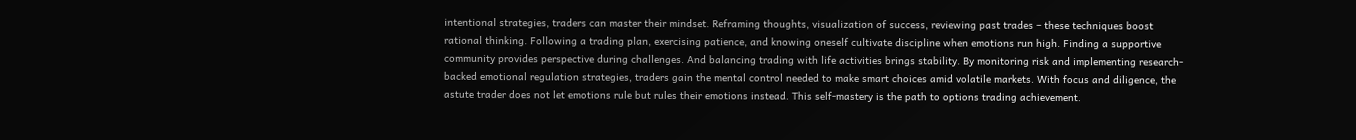intentional strategies, traders can master their mindset. Reframing thoughts, visualization of success, reviewing past trades – these techniques boost rational thinking. Following a trading plan, exercising patience, and knowing oneself cultivate discipline when emotions run high. Finding a supportive community provides perspective during challenges. And balancing trading with life activities brings stability. By monitoring risk and implementing research-backed emotional regulation strategies, traders gain the mental control needed to make smart choices amid volatile markets. With focus and diligence, the astute trader does not let emotions rule but rules their emotions instead. This self-mastery is the path to options trading achievement.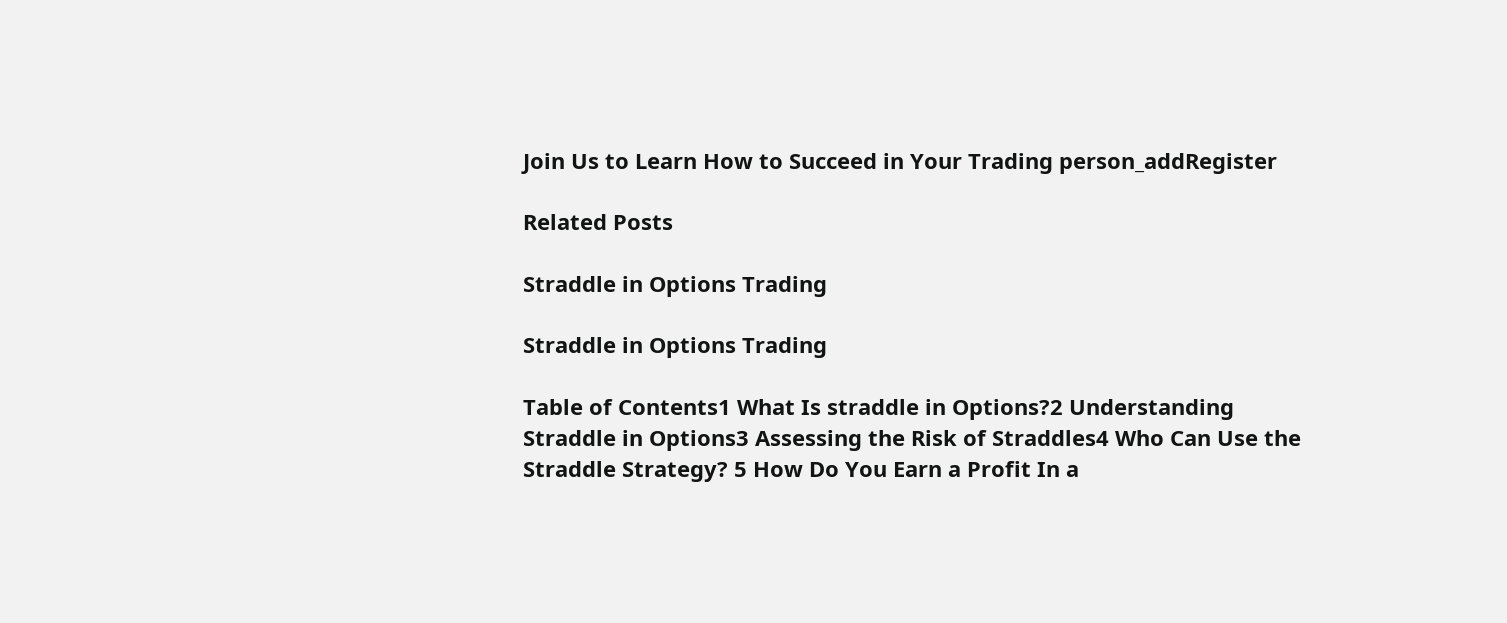Join Us to Learn How to Succeed in Your Trading person_addRegister

Related Posts

Straddle in Options Trading

Straddle in Options Trading

Table of Contents1 What Is straddle in Options?2 Understanding Straddle in Options3 Assessing the Risk of Straddles4 Who Can Use the Straddle Strategy? 5 How Do You Earn a Profit In a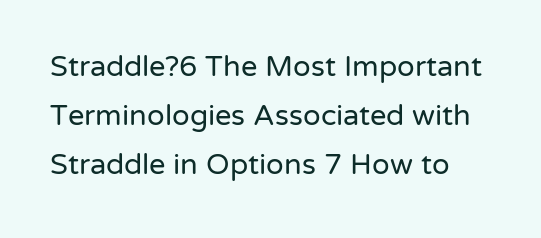Straddle?6 The Most Important Terminologies Associated with Straddle in Options 7 How to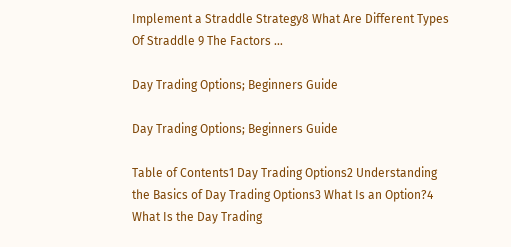Implement a Straddle Strategy8 What Are Different Types Of Straddle 9 The Factors …

Day Trading Options; Beginners Guide

Day Trading Options; Beginners Guide

Table of Contents1 Day Trading Options2 Understanding the Basics of Day Trading Options3 What Is an Option?4 What Is the Day Trading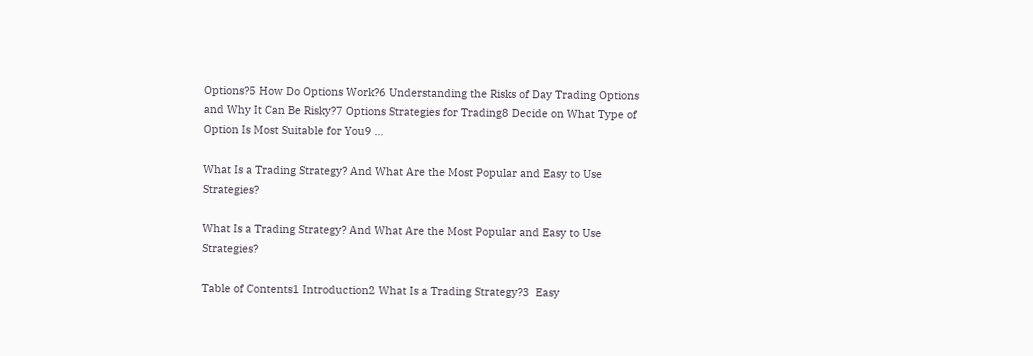Options?5 How Do Options Work?6 Understanding the Risks of Day Trading Options and Why It Can Be Risky?7 Options Strategies for Trading8 Decide on What Type of Option Is Most Suitable for You9 …

What Is a Trading Strategy? And What Are the Most Popular and Easy to Use Strategies?

What Is a Trading Strategy? And What Are the Most Popular and Easy to Use Strategies?

Table of Contents1 Introduction2 What Is a Trading Strategy?3  Easy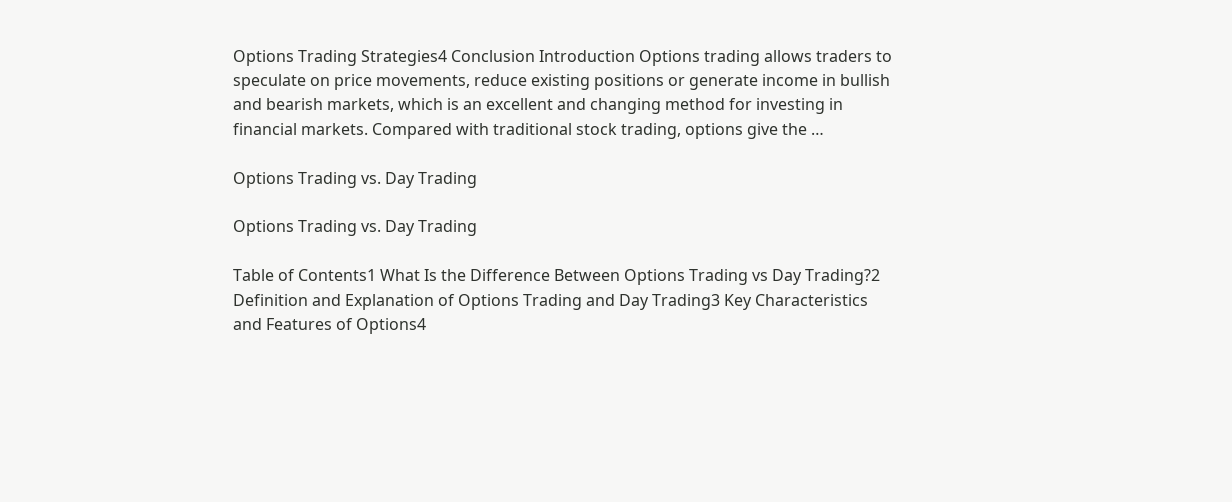Options Trading Strategies4 Conclusion Introduction Options trading allows traders to speculate on price movements, reduce existing positions or generate income in bullish and bearish markets, which is an excellent and changing method for investing in financial markets. Compared with traditional stock trading, options give the …

Options Trading vs. Day Trading

Options Trading vs. Day Trading

Table of Contents1 What Is the Difference Between Options Trading vs Day Trading?2 Definition and Explanation of Options Trading and Day Trading3 Key Characteristics and Features of Options4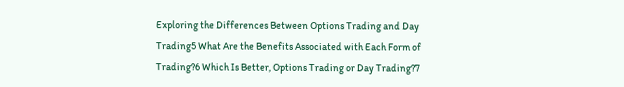Exploring the Differences Between Options Trading and Day Trading5 What Are the Benefits Associated with Each Form of Trading?6 Which Is Better, Options Trading or Day Trading?7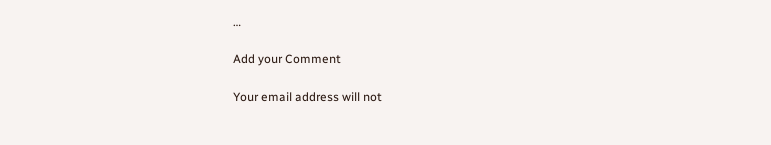…

Add your Comment

Your email address will not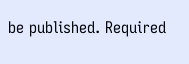be published. Required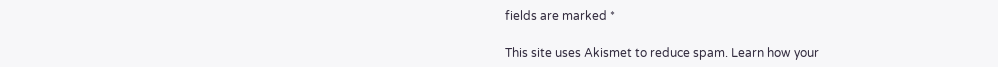fields are marked *

This site uses Akismet to reduce spam. Learn how your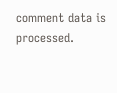comment data is processed.